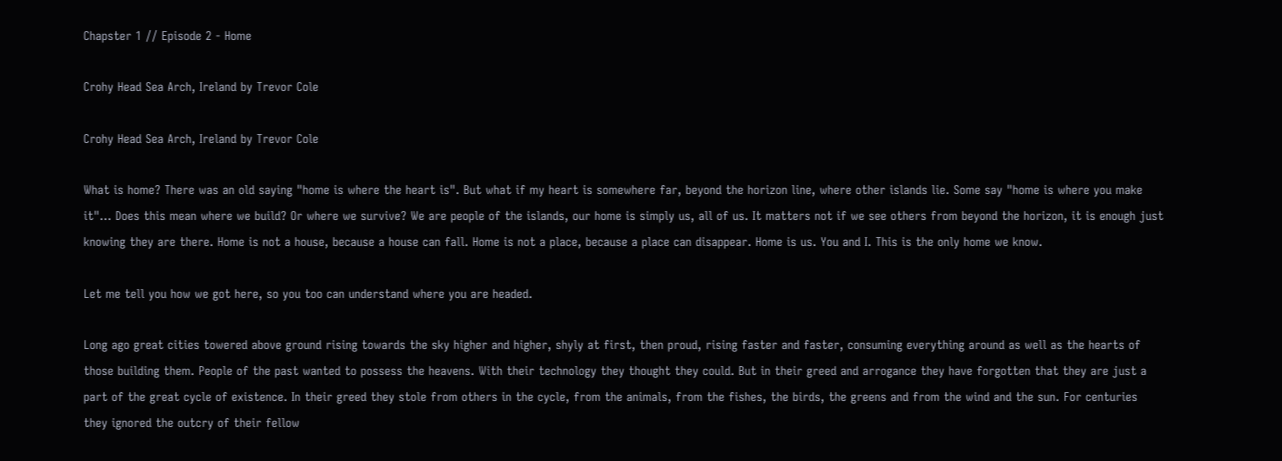Chapster 1 // Episode 2 - Home

Crohy Head Sea Arch, Ireland by Trevor Cole

Crohy Head Sea Arch, Ireland by Trevor Cole

What is home? There was an old saying "home is where the heart is". But what if my heart is somewhere far, beyond the horizon line, where other islands lie. Some say "home is where you make it"... Does this mean where we build? Or where we survive? We are people of the islands, our home is simply us, all of us. It matters not if we see others from beyond the horizon, it is enough just knowing they are there. Home is not a house, because a house can fall. Home is not a place, because a place can disappear. Home is us. You and I. This is the only home we know.

Let me tell you how we got here, so you too can understand where you are headed.

Long ago great cities towered above ground rising towards the sky higher and higher, shyly at first, then proud, rising faster and faster, consuming everything around as well as the hearts of those building them. People of the past wanted to possess the heavens. With their technology they thought they could. But in their greed and arrogance they have forgotten that they are just a part of the great cycle of existence. In their greed they stole from others in the cycle, from the animals, from the fishes, the birds, the greens and from the wind and the sun. For centuries they ignored the outcry of their fellow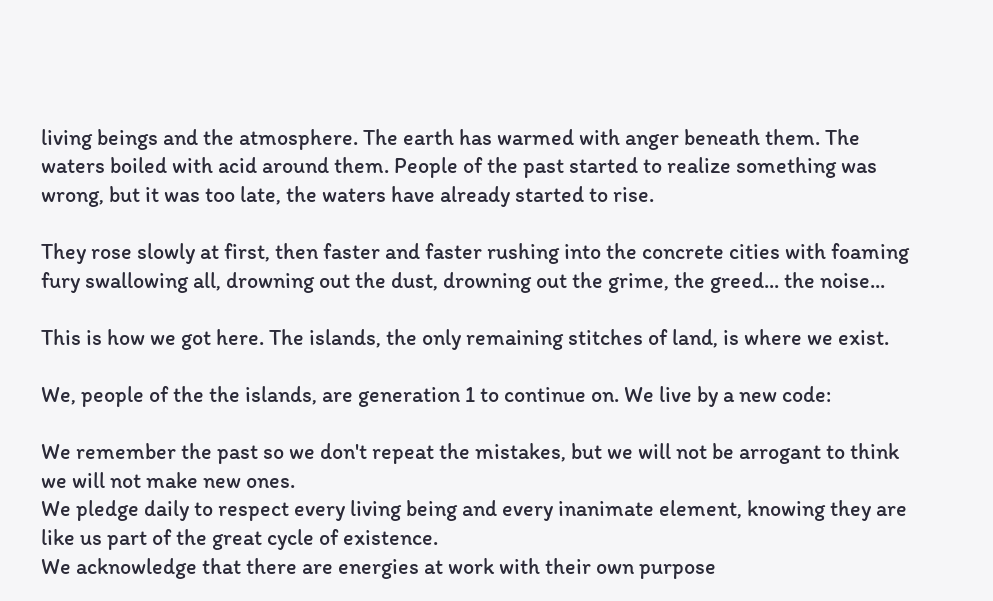living beings and the atmosphere. The earth has warmed with anger beneath them. The waters boiled with acid around them. People of the past started to realize something was wrong, but it was too late, the waters have already started to rise.

They rose slowly at first, then faster and faster rushing into the concrete cities with foaming fury swallowing all, drowning out the dust, drowning out the grime, the greed... the noise...

This is how we got here. The islands, the only remaining stitches of land, is where we exist.

We, people of the the islands, are generation 1 to continue on. We live by a new code:

We remember the past so we don't repeat the mistakes, but we will not be arrogant to think we will not make new ones.
We pledge daily to respect every living being and every inanimate element, knowing they are like us part of the great cycle of existence.
We acknowledge that there are energies at work with their own purpose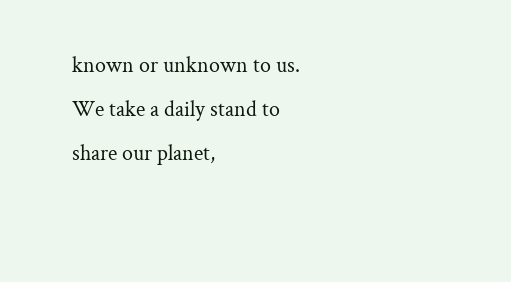known or unknown to us.
We take a daily stand to share our planet,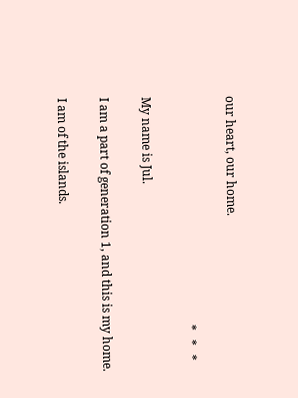our heart, our home.

                                                                            *   *   *

My name is Jul.

I am a part of generation 1, and this is my home.

I am of the islands.